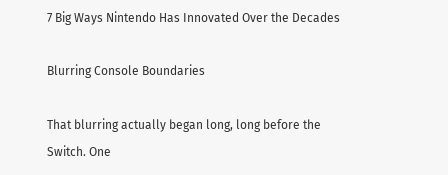7 Big Ways Nintendo Has Innovated Over the Decades

Blurring Console Boundaries

That blurring actually began long, long before the Switch. One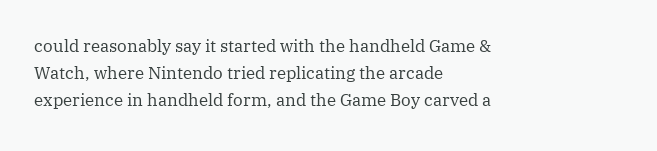could reasonably say it started with the handheld Game & Watch, where Nintendo tried replicating the arcade experience in handheld form, and the Game Boy carved a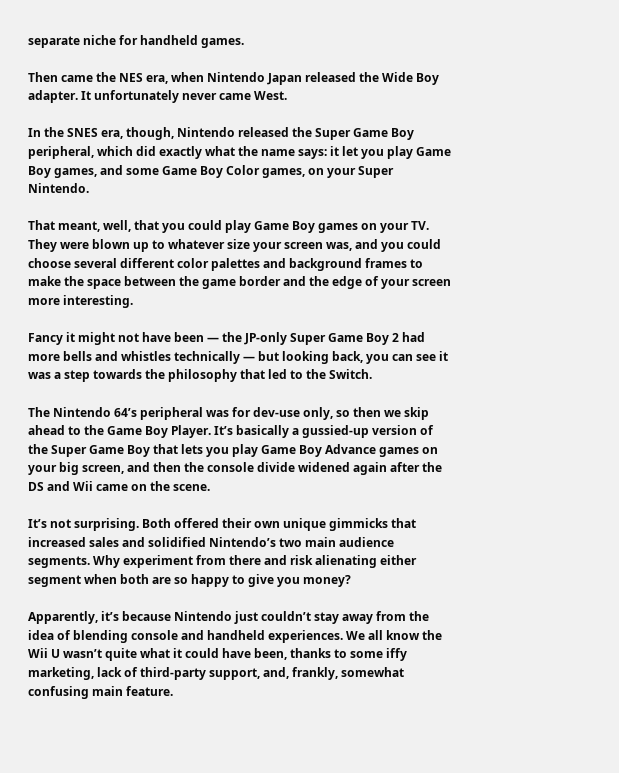separate niche for handheld games.

Then came the NES era, when Nintendo Japan released the Wide Boy adapter. It unfortunately never came West.

In the SNES era, though, Nintendo released the Super Game Boy peripheral, which did exactly what the name says: it let you play Game Boy games, and some Game Boy Color games, on your Super Nintendo.

That meant, well, that you could play Game Boy games on your TV. They were blown up to whatever size your screen was, and you could choose several different color palettes and background frames to make the space between the game border and the edge of your screen more interesting.

Fancy it might not have been — the JP-only Super Game Boy 2 had more bells and whistles technically — but looking back, you can see it was a step towards the philosophy that led to the Switch.

The Nintendo 64’s peripheral was for dev-use only, so then we skip ahead to the Game Boy Player. It’s basically a gussied-up version of the Super Game Boy that lets you play Game Boy Advance games on your big screen, and then the console divide widened again after the DS and Wii came on the scene.

It’s not surprising. Both offered their own unique gimmicks that increased sales and solidified Nintendo’s two main audience segments. Why experiment from there and risk alienating either segment when both are so happy to give you money?

Apparently, it’s because Nintendo just couldn’t stay away from the idea of blending console and handheld experiences. We all know the Wii U wasn’t quite what it could have been, thanks to some iffy marketing, lack of third-party support, and, frankly, somewhat confusing main feature.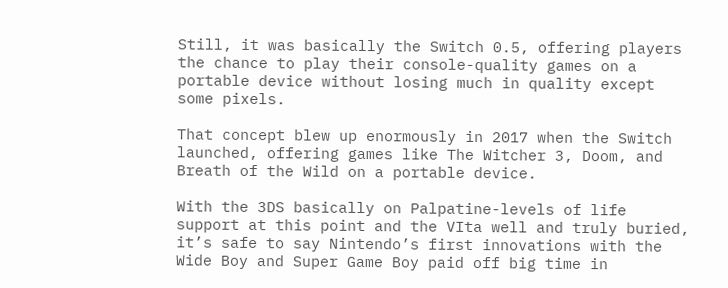Still, it was basically the Switch 0.5, offering players the chance to play their console-quality games on a portable device without losing much in quality except some pixels.

That concept blew up enormously in 2017 when the Switch launched, offering games like The Witcher 3, Doom, and Breath of the Wild on a portable device.

With the 3DS basically on Palpatine-levels of life support at this point and the VIta well and truly buried, it’s safe to say Nintendo’s first innovations with the Wide Boy and Super Game Boy paid off big time in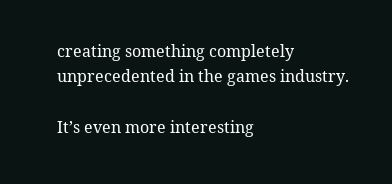creating something completely unprecedented in the games industry.

It’s even more interesting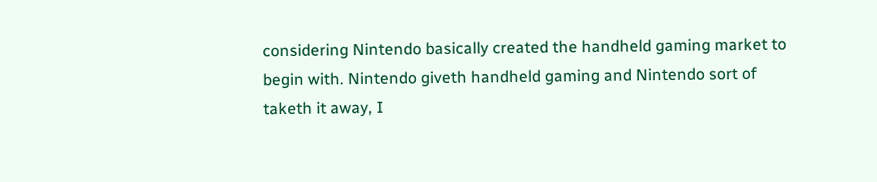considering Nintendo basically created the handheld gaming market to begin with. Nintendo giveth handheld gaming and Nintendo sort of taketh it away, I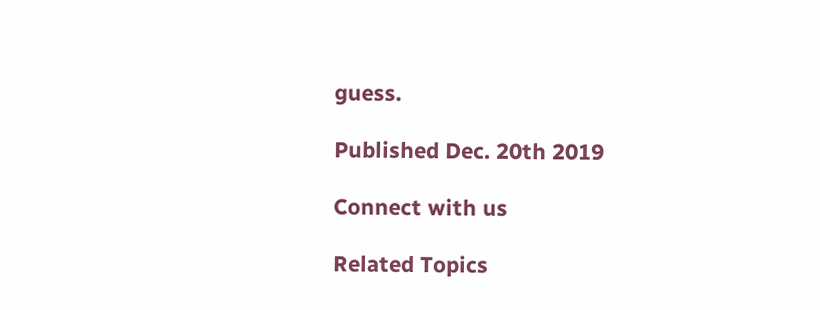guess.

Published Dec. 20th 2019

Connect with us

Related Topics